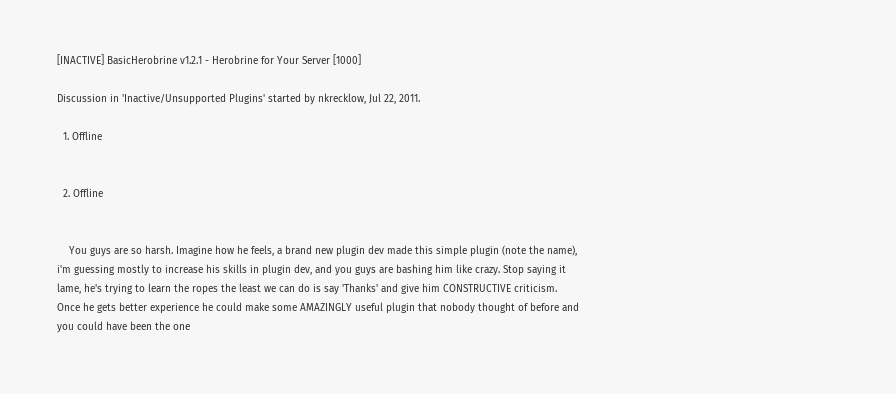[INACTIVE] BasicHerobrine v1.2.1 - Herobrine for Your Server [1000]

Discussion in 'Inactive/Unsupported Plugins' started by nkrecklow, Jul 22, 2011.

  1. Offline


  2. Offline


    You guys are so harsh. Imagine how he feels, a brand new plugin dev made this simple plugin (note the name), i'm guessing mostly to increase his skills in plugin dev, and you guys are bashing him like crazy. Stop saying it lame, he's trying to learn the ropes the least we can do is say 'Thanks' and give him CONSTRUCTIVE criticism. Once he gets better experience he could make some AMAZINGLY useful plugin that nobody thought of before and you could have been the one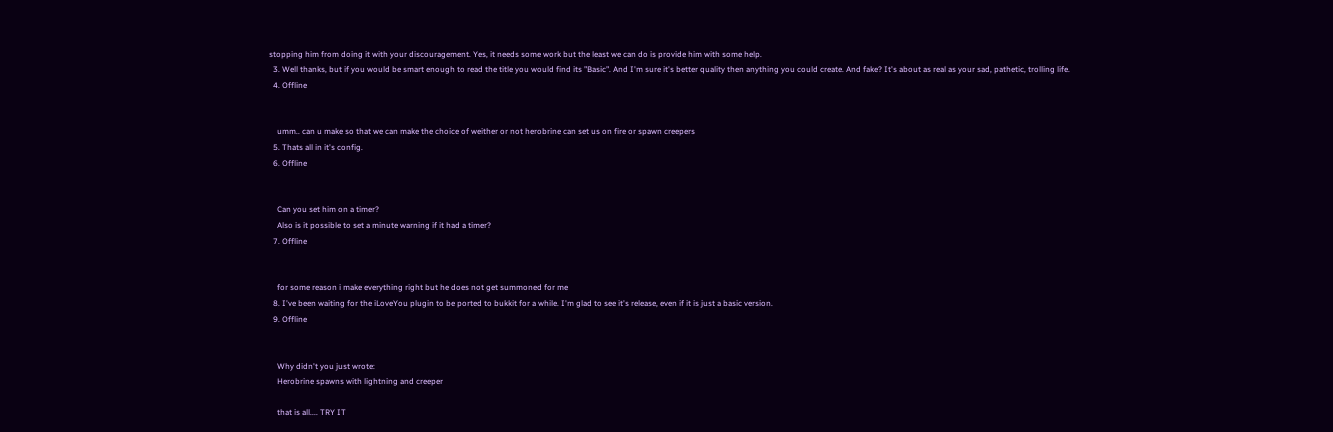stopping him from doing it with your discouragement. Yes, it needs some work but the least we can do is provide him with some help.
  3. Well thanks, but if you would be smart enough to read the title you would find its "Basic". And I'm sure it's better quality then anything you could create. And fake? It's about as real as your sad, pathetic, trolling life.
  4. Offline


    umm.. can u make so that we can make the choice of weither or not herobrine can set us on fire or spawn creepers
  5. Thats all in it's config.
  6. Offline


    Can you set him on a timer?
    Also is it possible to set a minute warning if it had a timer?
  7. Offline


    for some reason i make everything right but he does not get summoned for me
  8. I've been waiting for the iLoveYou plugin to be ported to bukkit for a while. I'm glad to see it's release, even if it is just a basic version.
  9. Offline


    Why didn't you just wrote:
    Herobrine spawns with lightning and creeper

    that is all.... TRY IT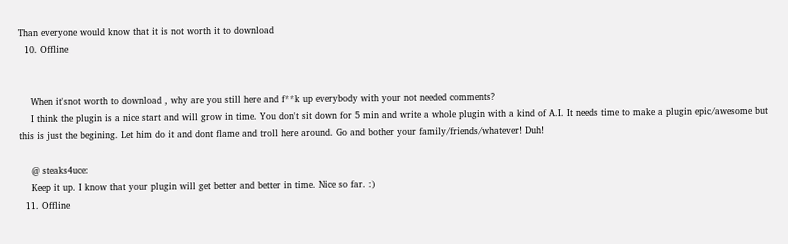Than everyone would know that it is not worth it to download
  10. Offline


    When it'snot worth to download , why are you still here and f**k up everybody with your not needed comments?
    I think the plugin is a nice start and will grow in time. You don't sit down for 5 min and write a whole plugin with a kind of A.I. It needs time to make a plugin epic/awesome but this is just the begining. Let him do it and dont flame and troll here around. Go and bother your family/friends/whatever! Duh!

    @ steaks4uce:
    Keep it up. I know that your plugin will get better and better in time. Nice so far. :)
  11. Offline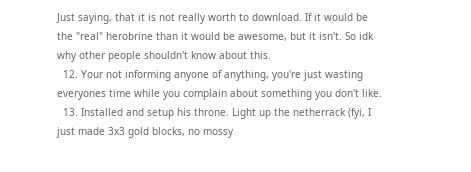Just saying, that it is not really worth to download. If it would be the "real" herobrine than it would be awesome, but it isn't. So idk why other people shouldn't know about this.
  12. Your not informing anyone of anything, you're just wasting everyones time while you complain about something you don't like.
  13. Installed and setup his throne. Light up the netherrack (fyi, I just made 3x3 gold blocks, no mossy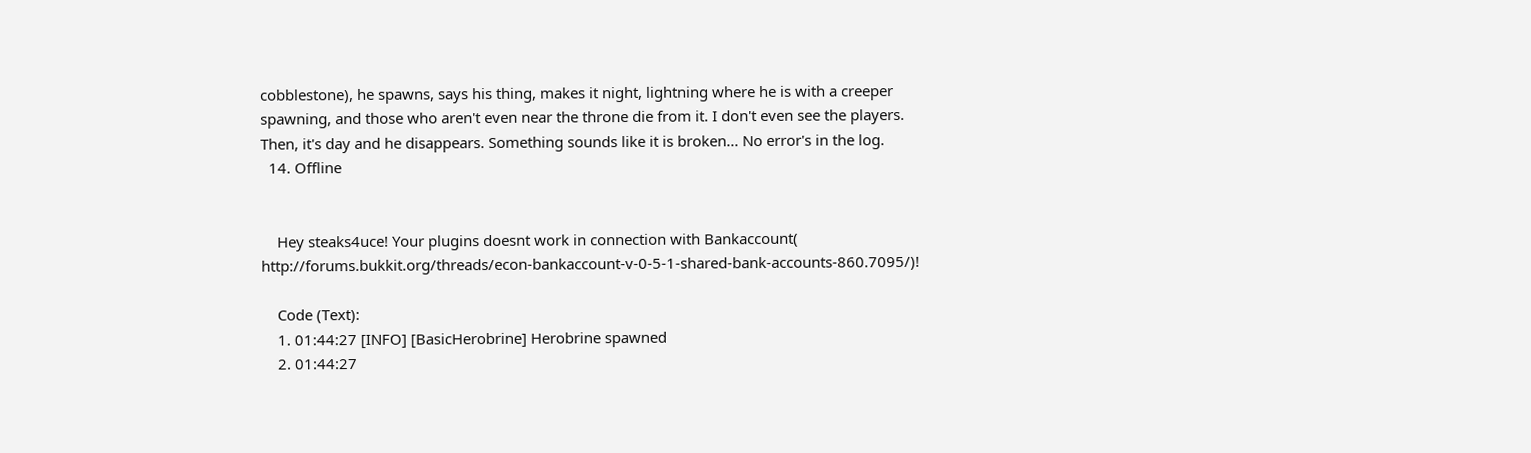cobblestone), he spawns, says his thing, makes it night, lightning where he is with a creeper spawning, and those who aren't even near the throne die from it. I don't even see the players. Then, it's day and he disappears. Something sounds like it is broken... No error's in the log.
  14. Offline


    Hey steaks4uce! Your plugins doesnt work in connection with Bankaccount( http://forums.bukkit.org/threads/econ-bankaccount-v-0-5-1-shared-bank-accounts-860.7095/)!

    Code (Text):
    1. 01:44:27 [INFO] [BasicHerobrine] Herobrine spawned
    2. 01:44:27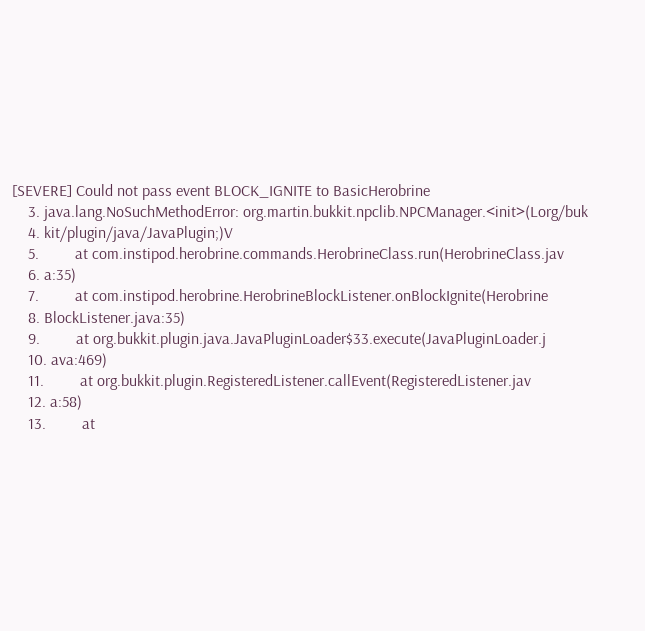[SEVERE] Could not pass event BLOCK_IGNITE to BasicHerobrine
    3. java.lang.NoSuchMethodError: org.martin.bukkit.npclib.NPCManager.<init>(Lorg/buk
    4. kit/plugin/java/JavaPlugin;)V
    5.         at com.instipod.herobrine.commands.HerobrineClass.run(HerobrineClass.jav
    6. a:35)
    7.         at com.instipod.herobrine.HerobrineBlockListener.onBlockIgnite(Herobrine
    8. BlockListener.java:35)
    9.         at org.bukkit.plugin.java.JavaPluginLoader$33.execute(JavaPluginLoader.j
    10. ava:469)
    11.         at org.bukkit.plugin.RegisteredListener.callEvent(RegisteredListener.jav
    12. a:58)
    13.         at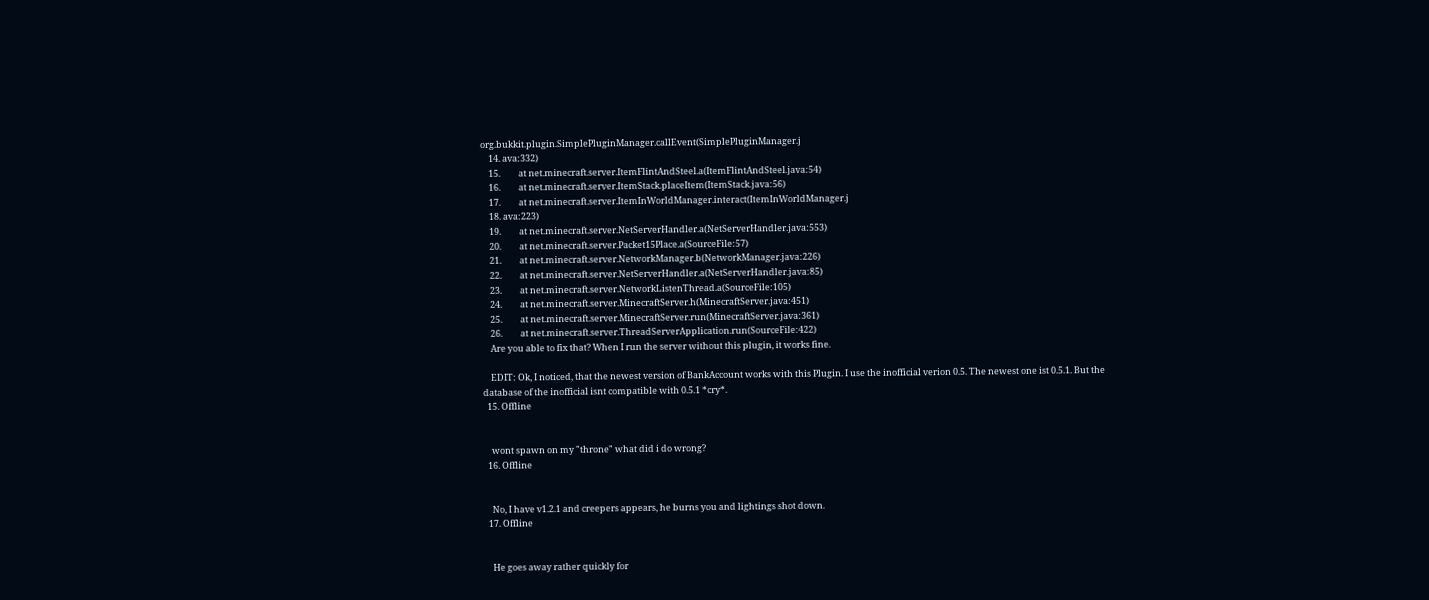org.bukkit.plugin.SimplePluginManager.callEvent(SimplePluginManager.j
    14. ava:332)
    15.         at net.minecraft.server.ItemFlintAndSteel.a(ItemFlintAndSteel.java:54)
    16.         at net.minecraft.server.ItemStack.placeItem(ItemStack.java:56)
    17.         at net.minecraft.server.ItemInWorldManager.interact(ItemInWorldManager.j
    18. ava:223)
    19.         at net.minecraft.server.NetServerHandler.a(NetServerHandler.java:553)
    20.         at net.minecraft.server.Packet15Place.a(SourceFile:57)
    21.         at net.minecraft.server.NetworkManager.b(NetworkManager.java:226)
    22.         at net.minecraft.server.NetServerHandler.a(NetServerHandler.java:85)
    23.         at net.minecraft.server.NetworkListenThread.a(SourceFile:105)
    24.         at net.minecraft.server.MinecraftServer.h(MinecraftServer.java:451)
    25.         at net.minecraft.server.MinecraftServer.run(MinecraftServer.java:361)
    26.         at net.minecraft.server.ThreadServerApplication.run(SourceFile:422)
    Are you able to fix that? When I run the server without this plugin, it works fine.

    EDIT: Ok, I noticed, that the newest version of BankAccount works with this Plugin. I use the inofficial verion 0.5. The newest one ist 0.5.1. But the database of the inofficial isnt compatible with 0.5.1 *cry*.
  15. Offline


    wont spawn on my "throne" what did i do wrong?
  16. Offline


    No, I have v1.2.1 and creepers appears, he burns you and lightings shot down.
  17. Offline


    He goes away rather quickly for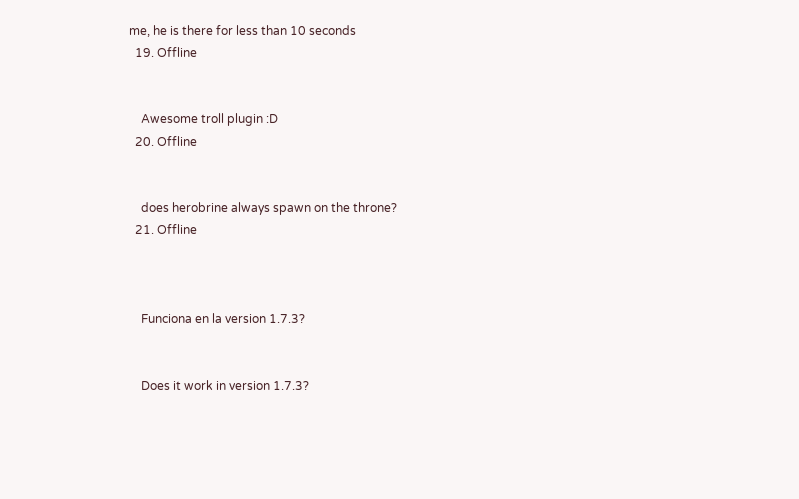me, he is there for less than 10 seconds
  19. Offline


    Awesome troll plugin :D
  20. Offline


    does herobrine always spawn on the throne?
  21. Offline



    Funciona en la version 1.7.3?


    Does it work in version 1.7.3?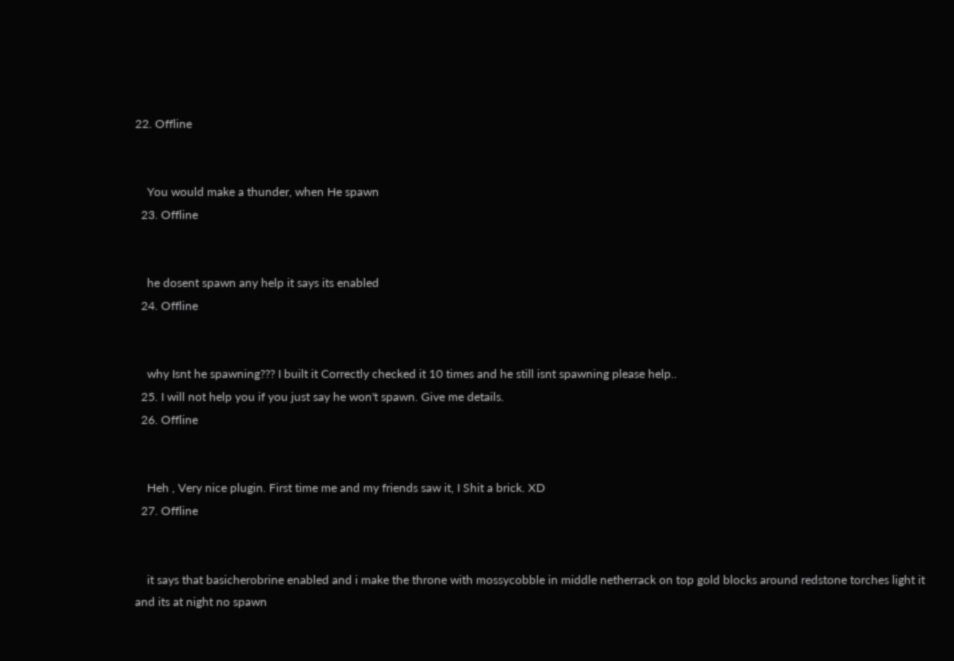22. Offline


    You would make a thunder, when He spawn
  23. Offline


    he dosent spawn any help it says its enabled
  24. Offline


    why Isnt he spawning??? I built it Correctly checked it 10 times and he still isnt spawning please help..
  25. I will not help you if you just say he won't spawn. Give me details.
  26. Offline


    Heh , Very nice plugin. First time me and my friends saw it, I Shit a brick. XD
  27. Offline


    it says that basicherobrine enabled and i make the throne with mossycobble in middle netherrack on top gold blocks around redstone torches light it and its at night no spawn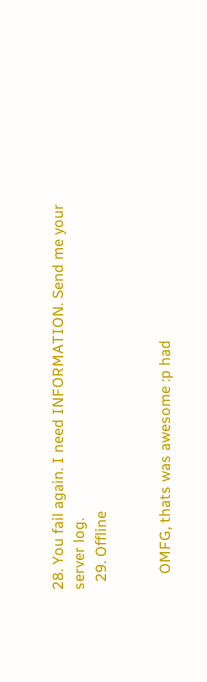28. You fail again. I need INFORMATION. Send me your server log.
  29. Offline


    OMFG, thats was awesome :p had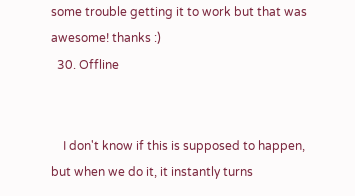some trouble getting it to work but that was awesome! thanks :)
  30. Offline


    I don't know if this is supposed to happen, but when we do it, it instantly turns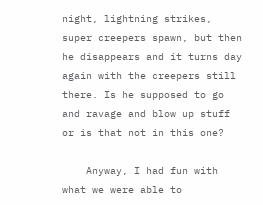night, lightning strikes, super creepers spawn, but then he disappears and it turns day again with the creepers still there. Is he supposed to go and ravage and blow up stuff or is that not in this one?

    Anyway, I had fun with what we were able to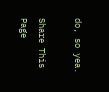do, so yea.

Share This Page